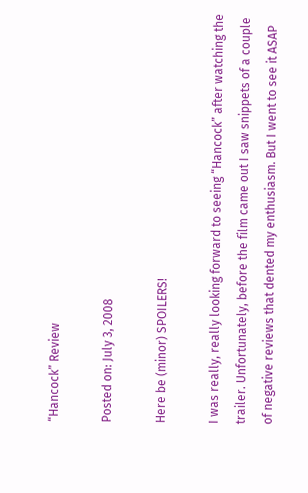“Hancock” Review

Posted on: July 3, 2008

Here be (minor) SPOILERS!

I was really, really looking forward to seeing “Hancock” after watching the trailer. Unfortunately, before the film came out I saw snippets of a couple of negative reviews that dented my enthusiasm. But I went to see it ASAP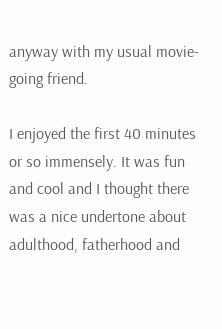anyway with my usual movie-going friend.

I enjoyed the first 40 minutes or so immensely. It was fun and cool and I thought there was a nice undertone about adulthood, fatherhood and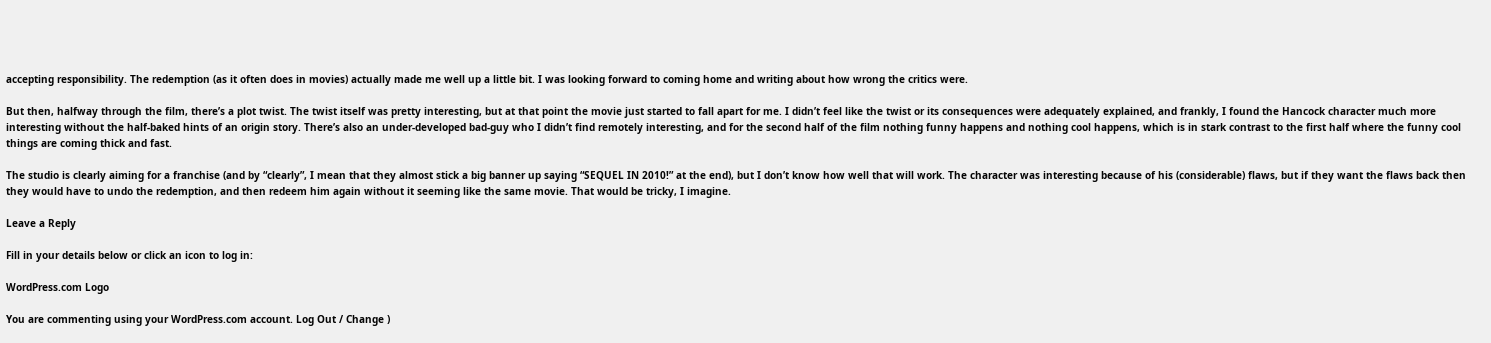accepting responsibility. The redemption (as it often does in movies) actually made me well up a little bit. I was looking forward to coming home and writing about how wrong the critics were.

But then, halfway through the film, there’s a plot twist. The twist itself was pretty interesting, but at that point the movie just started to fall apart for me. I didn’t feel like the twist or its consequences were adequately explained, and frankly, I found the Hancock character much more interesting without the half-baked hints of an origin story. There’s also an under-developed bad-guy who I didn’t find remotely interesting, and for the second half of the film nothing funny happens and nothing cool happens, which is in stark contrast to the first half where the funny cool things are coming thick and fast.

The studio is clearly aiming for a franchise (and by “clearly”, I mean that they almost stick a big banner up saying “SEQUEL IN 2010!” at the end), but I don’t know how well that will work. The character was interesting because of his (considerable) flaws, but if they want the flaws back then they would have to undo the redemption, and then redeem him again without it seeming like the same movie. That would be tricky, I imagine.

Leave a Reply

Fill in your details below or click an icon to log in:

WordPress.com Logo

You are commenting using your WordPress.com account. Log Out / Change )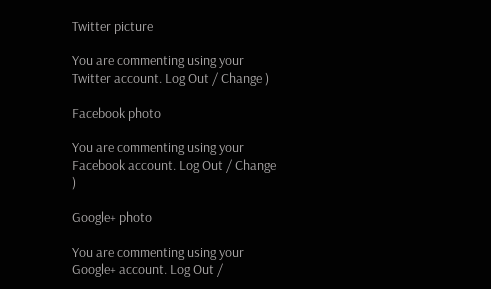Twitter picture

You are commenting using your Twitter account. Log Out / Change )

Facebook photo

You are commenting using your Facebook account. Log Out / Change )

Google+ photo

You are commenting using your Google+ account. Log Out /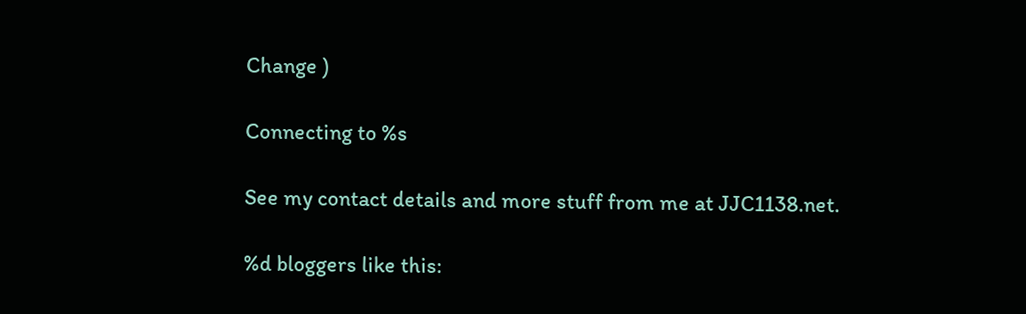Change )

Connecting to %s

See my contact details and more stuff from me at JJC1138.net.

%d bloggers like this: